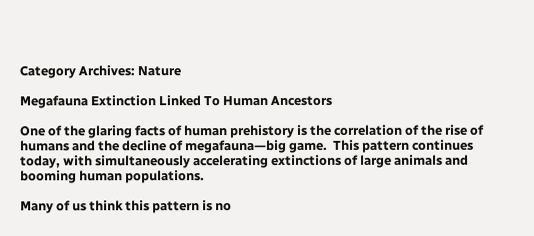Category Archives: Nature

Megafauna Extinction Linked To Human Ancestors

One of the glaring facts of human prehistory is the correlation of the rise of humans and the decline of megafauna—big game.  This pattern continues today, with simultaneously accelerating extinctions of large animals and booming human populations.

Many of us think this pattern is no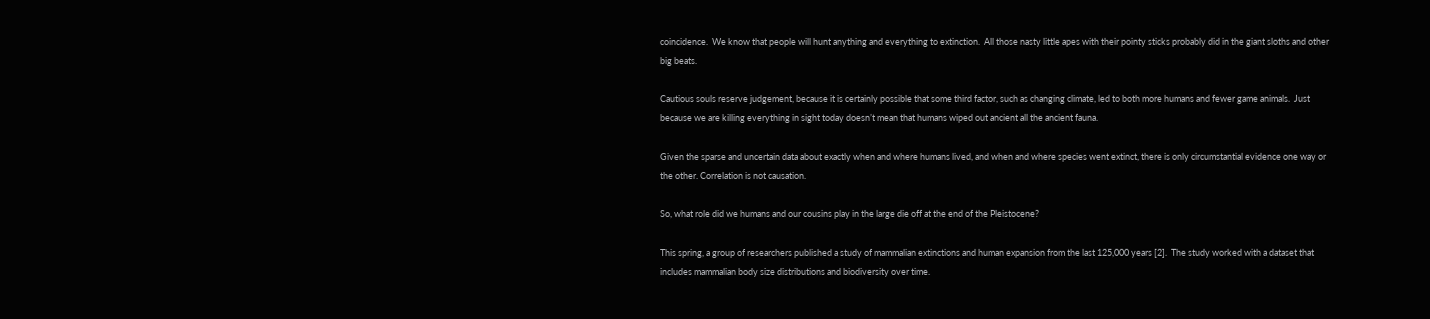coincidence.  We know that people will hunt anything and everything to extinction.  All those nasty little apes with their pointy sticks probably did in the giant sloths and other big beats.

Cautious souls reserve judgement, because it is certainly possible that some third factor, such as changing climate, led to both more humans and fewer game animals.  Just because we are killing everything in sight today doesn’t mean that humans wiped out ancient all the ancient fauna.

Given the sparse and uncertain data about exactly when and where humans lived, and when and where species went extinct, there is only circumstantial evidence one way or the other. Correlation is not causation.

So, what role did we humans and our cousins play in the large die off at the end of the Pleistocene?

This spring, a group of researchers published a study of mammalian extinctions and human expansion from the last 125,000 years [2].  The study worked with a dataset that includes mammalian body size distributions and biodiversity over time.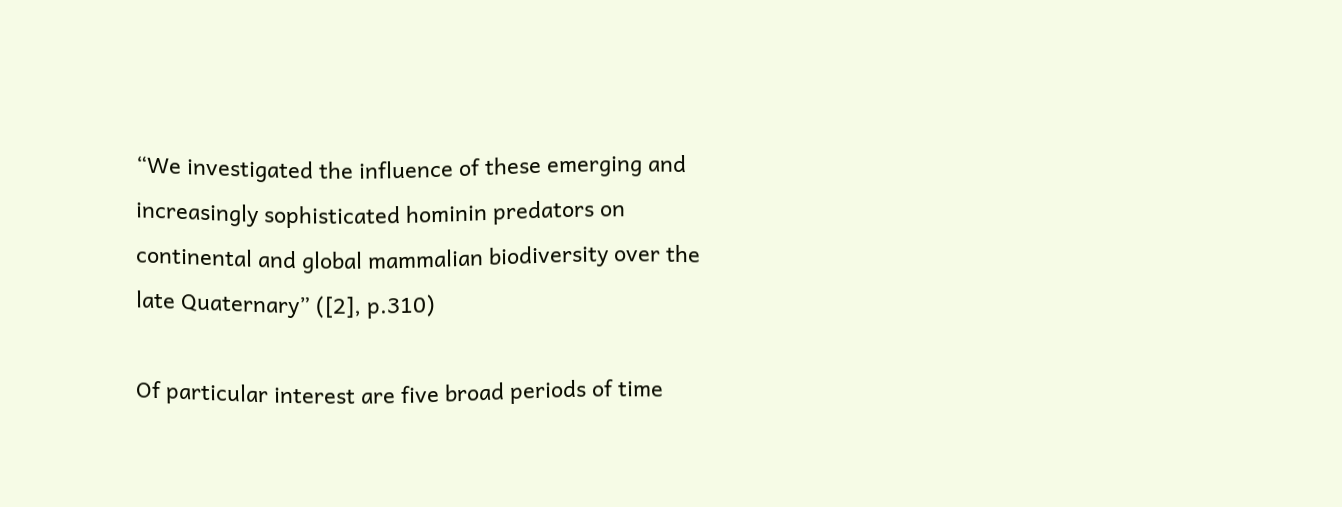“We investigated the influence of these emerging and increasingly sophisticated hominin predators on continental and global mammalian biodiversity over the late Quaternary” ([2], p.310)

Of particular interest are five broad periods of time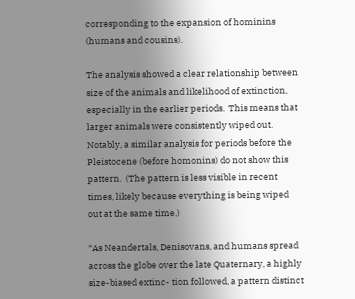corresponding to the expansion of hominins (humans and cousins).

The analysis showed a clear relationship between size of the animals and likelihood of extinction, especially in the earlier periods.  This means that larger animals were consistently wiped out.  Notably, a similar analysis for periods before the Pleistocene (before homonins) do not show this pattern.  (The pattern is less visible in recent times, likely because everything is being wiped out at the same time.)

“As Neandertals, Denisovans, and humans spread across the globe over the late Quaternary, a highly size-biased extinc- tion followed, a pattern distinct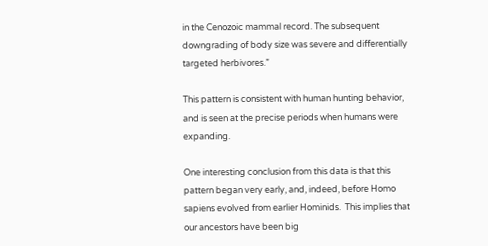in the Cenozoic mammal record. The subsequent downgrading of body size was severe and differentially targeted herbivores.”

This pattern is consistent with human hunting behavior, and is seen at the precise periods when humans were expanding.

One interesting conclusion from this data is that this pattern began very early, and, indeed, before Homo sapiens evolved from earlier Hominids.  This implies that our ancestors have been big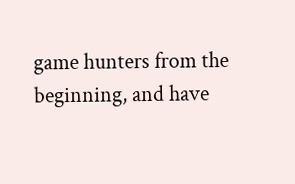game hunters from the beginning, and have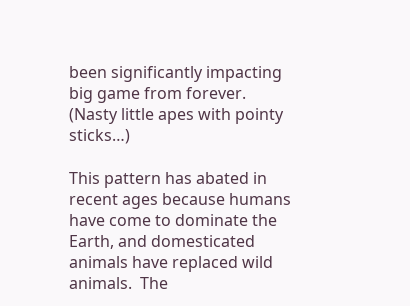been significantly impacting big game from forever.  (Nasty little apes with pointy sticks…)

This pattern has abated in recent ages because humans have come to dominate the Earth, and domesticated animals have replaced wild animals.  The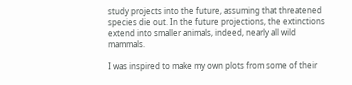study projects into the future, assuming that threatened species die out. In the future projections, the extinctions extend into smaller animals, indeed, nearly all wild mammals.

I was inspired to make my own plots from some of their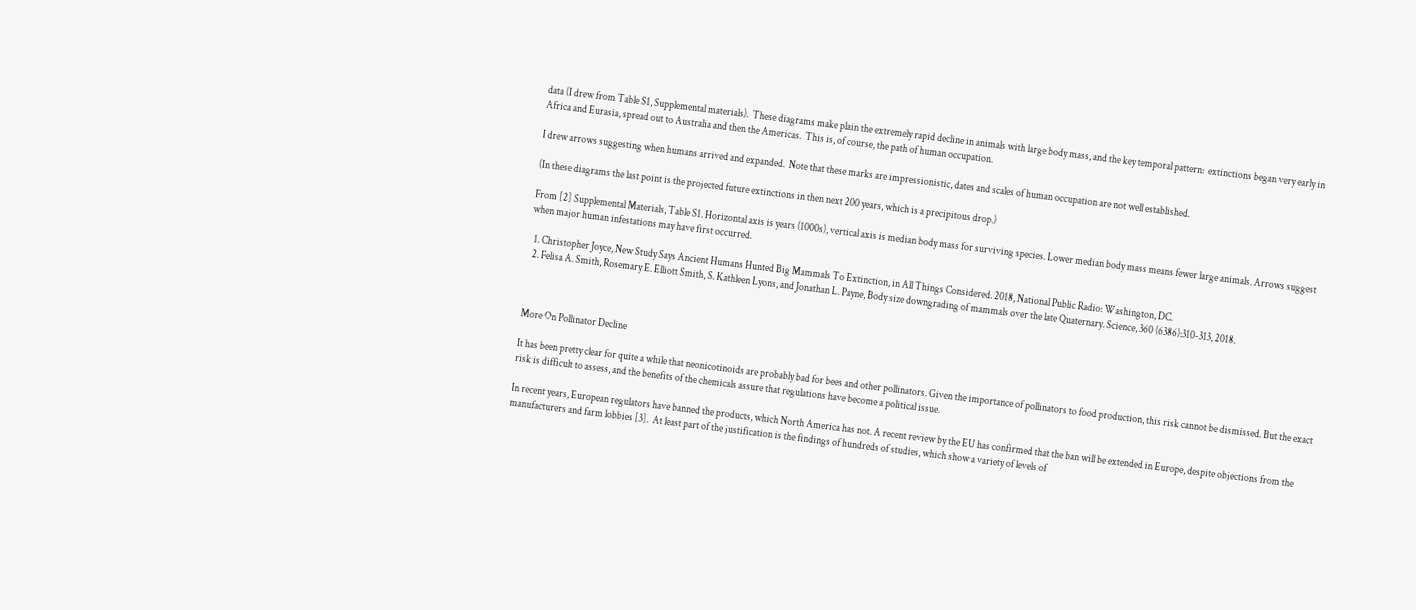data (I drew from Table S1, Supplemental materials).  These diagrams make plain the extremely rapid decline in animals with large body mass, and the key temporal pattern:  extinctions began very early in Africa and Eurasia, spread out to Australia and then the Americas.  This is, of course, the path of human occupation.

I drew arrows suggesting when humans arrived and expanded.  Note that these marks are impressionistic, dates and scales of human occupation are not well established.

(In these diagrams the last point is the projected future extinctions in then next 200 years, which is a precipitous drop.)

From [2] Supplemental Materials, Table S1. Horizontal axis is years (1000s), vertical axis is median body mass for surviving species. Lower median body mass means fewer large animals. Arrows suggest when major human infestations may have first occurred.

  1. Christopher Joyce, New Study Says Ancient Humans Hunted Big Mammals To Extinction, in All Things Considered. 2018, National Public Radio: Washington, DC.
  2. Felisa A. Smith, Rosemary E. Elliott Smith, S. Kathleen Lyons, and Jonathan L. Payne, Body size downgrading of mammals over the late Quaternary. Science, 360 (6386):310-313, 2018.



More On Pollinator Decline

It has been pretty clear for quite a while that neonicotinoids are probably bad for bees and other pollinators. Given the importance of pollinators to food production, this risk cannot be dismissed. But the exact risk is difficult to assess, and the benefits of the chemicals assure that regulations have become a political issue.

In recent years, European regulators have banned the products, which North America has not. A recent review by the EU has confirmed that the ban will be extended in Europe, despite objections from the manufacturers and farm lobbies [3].  At least part of the justification is the findings of hundreds of studies, which show a variety of levels of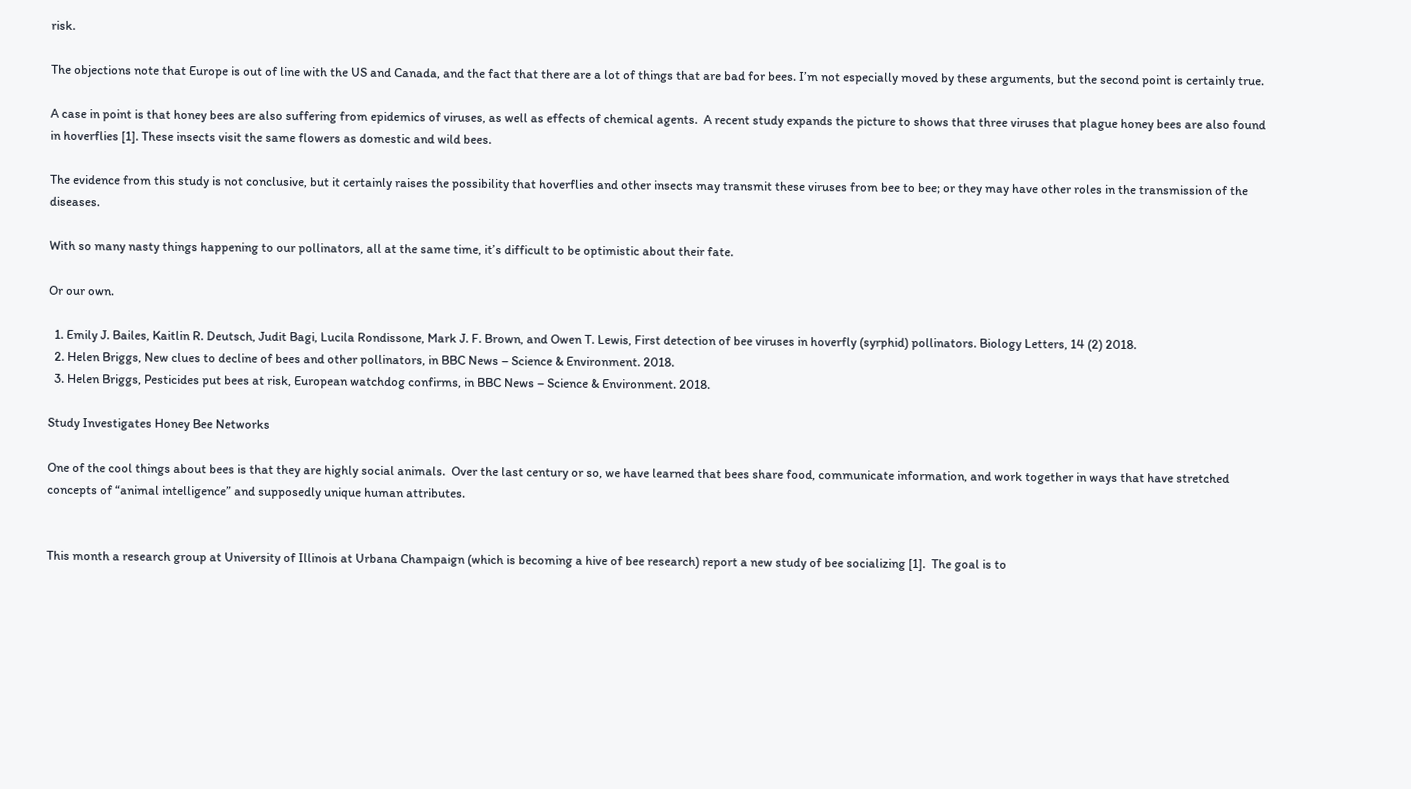risk.

The objections note that Europe is out of line with the US and Canada, and the fact that there are a lot of things that are bad for bees. I’m not especially moved by these arguments, but the second point is certainly true.

A case in point is that honey bees are also suffering from epidemics of viruses, as well as effects of chemical agents.  A recent study expands the picture to shows that three viruses that plague honey bees are also found in hoverflies [1]. These insects visit the same flowers as domestic and wild bees.

The evidence from this study is not conclusive, but it certainly raises the possibility that hoverflies and other insects may transmit these viruses from bee to bee; or they may have other roles in the transmission of the diseases.

With so many nasty things happening to our pollinators, all at the same time, it’s difficult to be optimistic about their fate.

Or our own.

  1. Emily J. Bailes, Kaitlin R. Deutsch, Judit Bagi, Lucila Rondissone, Mark J. F. Brown, and Owen T. Lewis, First detection of bee viruses in hoverfly (syrphid) pollinators. Biology Letters, 14 (2) 2018.
  2. Helen Briggs, New clues to decline of bees and other pollinators, in BBC News – Science & Environment. 2018.
  3. Helen Briggs, Pesticides put bees at risk, European watchdog confirms, in BBC News – Science & Environment. 2018.

Study Investigates Honey Bee Networks

One of the cool things about bees is that they are highly social animals.  Over the last century or so, we have learned that bees share food, communicate information, and work together in ways that have stretched concepts of “animal intelligence” and supposedly unique human attributes.


This month a research group at University of Illinois at Urbana Champaign (which is becoming a hive of bee research) report a new study of bee socializing [1].  The goal is to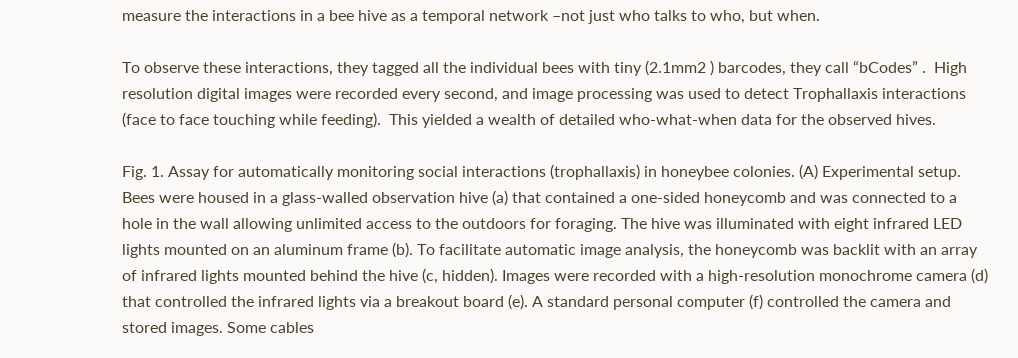measure the interactions in a bee hive as a temporal network –not just who talks to who, but when.

To observe these interactions, they tagged all the individual bees with tiny (2.1mm2 ) barcodes, they call “bCodes” .  High resolution digital images were recorded every second, and image processing was used to detect Trophallaxis interactions (face to face touching while feeding).  This yielded a wealth of detailed who-what-when data for the observed hives.

Fig. 1. Assay for automatically monitoring social interactions (trophallaxis) in honeybee colonies. (A) Experimental setup. Bees were housed in a glass-walled observation hive (a) that contained a one-sided honeycomb and was connected to a hole in the wall allowing unlimited access to the outdoors for foraging. The hive was illuminated with eight infrared LED lights mounted on an aluminum frame (b). To facilitate automatic image analysis, the honeycomb was backlit with an array of infrared lights mounted behind the hive (c, hidden). Images were recorded with a high-resolution monochrome camera (d) that controlled the infrared lights via a breakout board (e). A standard personal computer (f) controlled the camera and stored images. Some cables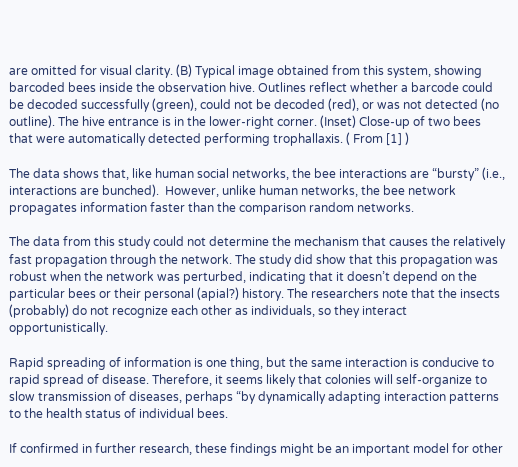are omitted for visual clarity. (B) Typical image obtained from this system, showing barcoded bees inside the observation hive. Outlines reflect whether a barcode could be decoded successfully (green), could not be decoded (red), or was not detected (no outline). The hive entrance is in the lower-right corner. (Inset) Close-up of two bees that were automatically detected performing trophallaxis. ( From [1] )

The data shows that, like human social networks, the bee interactions are “bursty” (i.e., interactions are bunched).  However, unlike human networks, the bee network propagates information faster than the comparison random networks.

The data from this study could not determine the mechanism that causes the relatively fast propagation through the network. The study did show that this propagation was robust when the network was perturbed, indicating that it doesn’t depend on the particular bees or their personal (apial?) history. The researchers note that the insects (probably) do not recognize each other as individuals, so they interact opportunistically.

Rapid spreading of information is one thing, but the same interaction is conducive to rapid spread of disease. Therefore, it seems likely that colonies will self-organize to slow transmission of diseases, perhaps “by dynamically adapting interaction patterns to the health status of individual bees.

If confirmed in further research, these findings might be an important model for other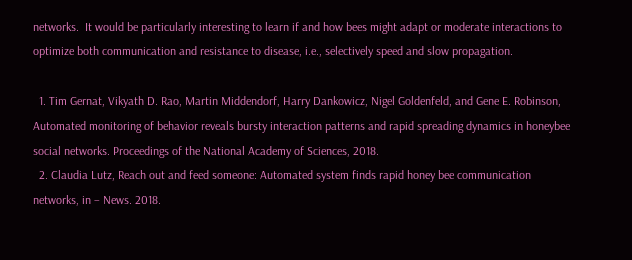networks.  It would be particularly interesting to learn if and how bees might adapt or moderate interactions to optimize both communication and resistance to disease, i.e., selectively speed and slow propagation.

  1. Tim Gernat, Vikyath D. Rao, Martin Middendorf, Harry Dankowicz, Nigel Goldenfeld, and Gene E. Robinson, Automated monitoring of behavior reveals bursty interaction patterns and rapid spreading dynamics in honeybee social networks. Proceedings of the National Academy of Sciences, 2018.
  2. Claudia Lutz, Reach out and feed someone: Automated system finds rapid honey bee communication networks, in – News. 2018.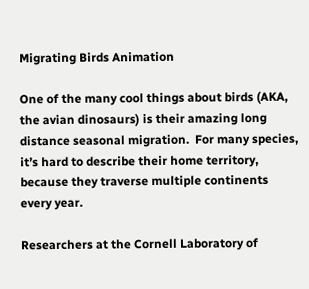Migrating Birds Animation

One of the many cool things about birds (AKA, the avian dinosaurs) is their amazing long distance seasonal migration.  For many species, it’s hard to describe their home territory, because they traverse multiple continents every year.

Researchers at the Cornell Laboratory of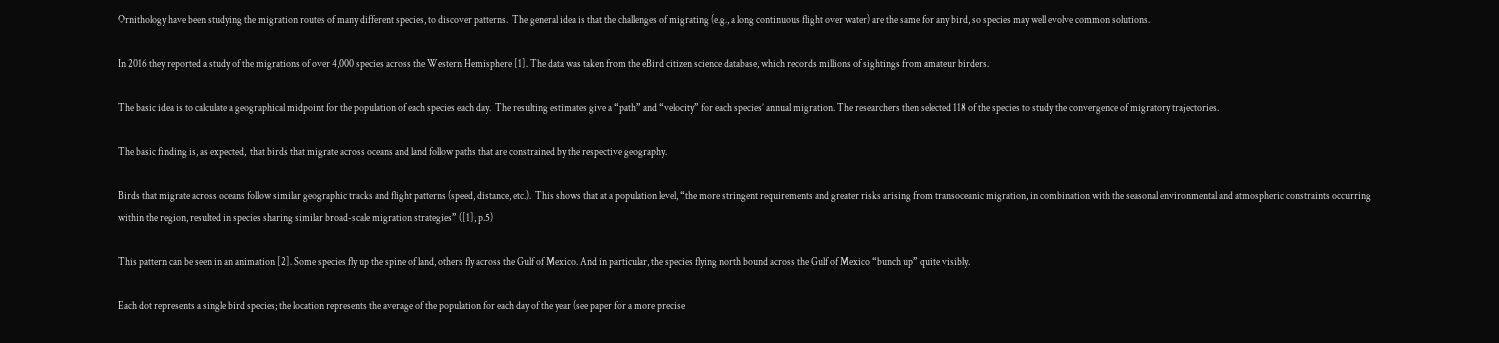Ornithology have been studying the migration routes of many different species, to discover patterns.  The general idea is that the challenges of migrating (e.g., a long continuous flight over water) are the same for any bird, so species may well evolve common solutions.

In 2016 they reported a study of the migrations of over 4,000 species across the Western Hemisphere [1]. The data was taken from the eBird citizen science database, which records millions of sightings from amateur birders.

The basic idea is to calculate a geographical midpoint for the population of each species each day.  The resulting estimates give a “path” and “velocity” for each species’ annual migration. The researchers then selected 118 of the species to study the convergence of migratory trajectories.

The basic finding is, as expected,  that birds that migrate across oceans and land follow paths that are constrained by the respective geography.

Birds that migrate across oceans follow similar geographic tracks and flight patterns (speed, distance, etc.).  This shows that at a population level, “the more stringent requirements and greater risks arising from transoceanic migration, in combination with the seasonal environmental and atmospheric constraints occurring within the region, resulted in species sharing similar broad-scale migration strategies” ([1], p.5)

This pattern can be seen in an animation [2]. Some species fly up the spine of land, others fly across the Gulf of Mexico. And in particular, the species flying north bound across the Gulf of Mexico “bunch up” quite visibly.

Each dot represents a single bird species; the location represents the average of the population for each day of the year (see paper for a more precise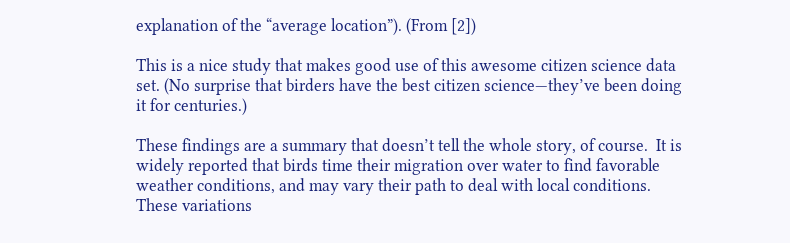explanation of the “average location”). (From [2])

This is a nice study that makes good use of this awesome citizen science data set. (No surprise that birders have the best citizen science—they’ve been doing it for centuries.)

These findings are a summary that doesn’t tell the whole story, of course.  It is widely reported that birds time their migration over water to find favorable weather conditions, and may vary their path to deal with local conditions.  These variations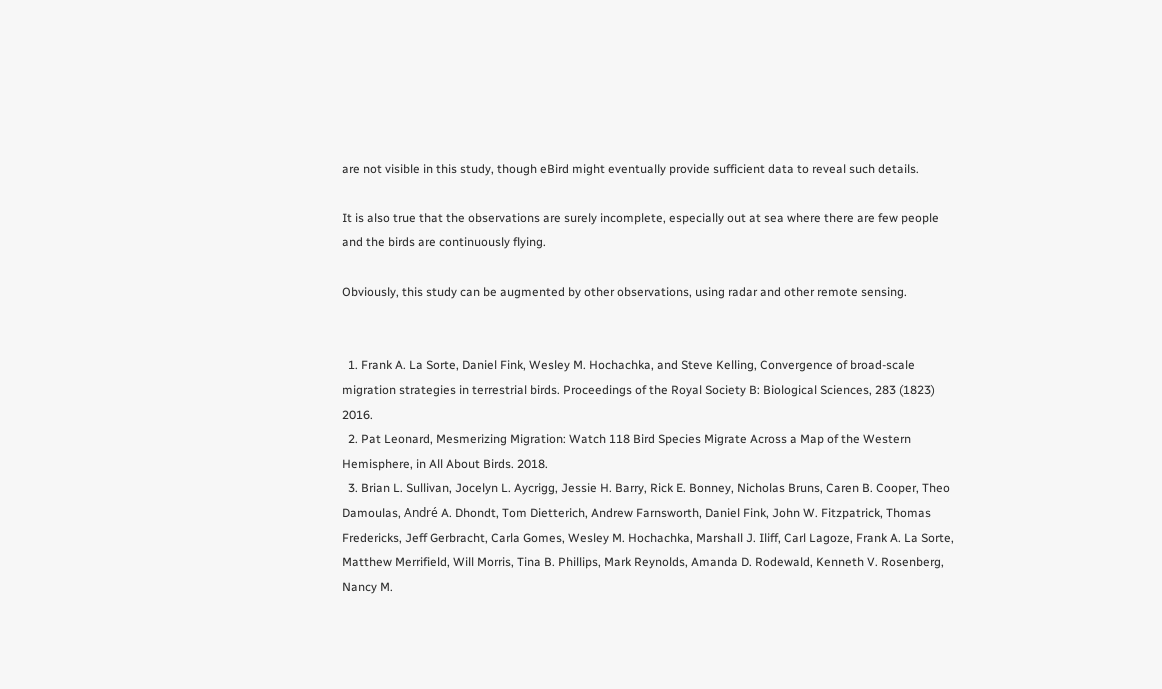are not visible in this study, though eBird might eventually provide sufficient data to reveal such details.

It is also true that the observations are surely incomplete, especially out at sea where there are few people and the birds are continuously flying.

Obviously, this study can be augmented by other observations, using radar and other remote sensing.


  1. Frank A. La Sorte, Daniel Fink, Wesley M. Hochachka, and Steve Kelling, Convergence of broad-scale migration strategies in terrestrial birds. Proceedings of the Royal Society B: Biological Sciences, 283 (1823) 2016.
  2. Pat Leonard, Mesmerizing Migration: Watch 118 Bird Species Migrate Across a Map of the Western Hemisphere, in All About Birds. 2018.
  3. Brian L. Sullivan, Jocelyn L. Aycrigg, Jessie H. Barry, Rick E. Bonney, Nicholas Bruns, Caren B. Cooper, Theo Damoulas, André A. Dhondt, Tom Dietterich, Andrew Farnsworth, Daniel Fink, John W. Fitzpatrick, Thomas Fredericks, Jeff Gerbracht, Carla Gomes, Wesley M. Hochachka, Marshall J. Iliff, Carl Lagoze, Frank A. La Sorte, Matthew Merrifield, Will Morris, Tina B. Phillips, Mark Reynolds, Amanda D. Rodewald, Kenneth V. Rosenberg, Nancy M.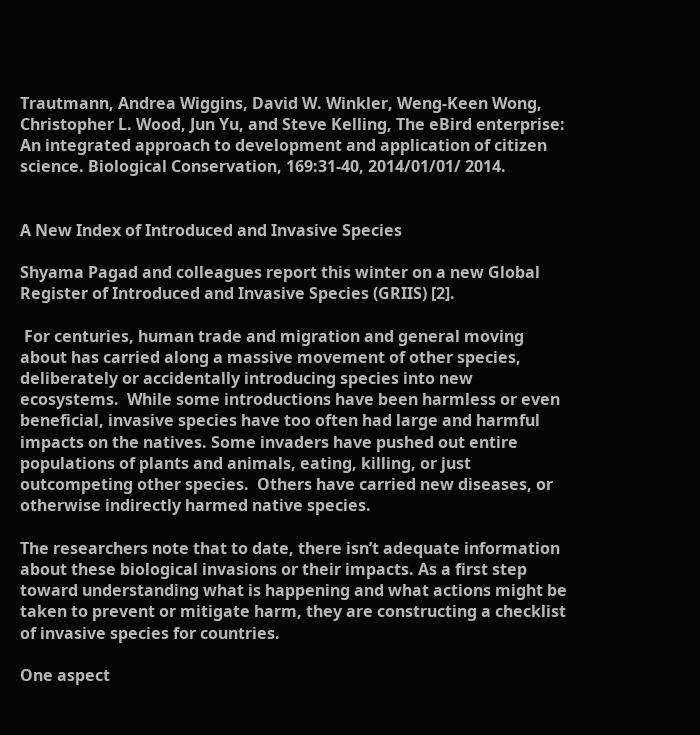Trautmann, Andrea Wiggins, David W. Winkler, Weng-Keen Wong, Christopher L. Wood, Jun Yu, and Steve Kelling, The eBird enterprise: An integrated approach to development and application of citizen science. Biological Conservation, 169:31-40, 2014/01/01/ 2014.


A New Index of Introduced and Invasive Species

Shyama Pagad and colleagues report this winter on a new Global Register of Introduced and Invasive Species (GRIIS) [2].

 For centuries, human trade and migration and general moving about has carried along a massive movement of other species, deliberately or accidentally introducing species into new ecosystems.  While some introductions have been harmless or even beneficial, invasive species have too often had large and harmful impacts on the natives. Some invaders have pushed out entire populations of plants and animals, eating, killing, or just outcompeting other species.  Others have carried new diseases, or otherwise indirectly harmed native species.

The researchers note that to date, there isn’t adequate information about these biological invasions or their impacts. As a first step toward understanding what is happening and what actions might be taken to prevent or mitigate harm, they are constructing a checklist of invasive species for countries.

One aspect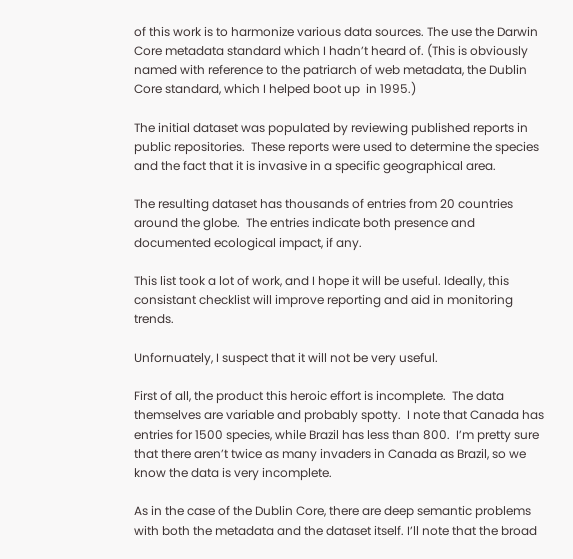of this work is to harmonize various data sources. The use the Darwin Core metadata standard which I hadn’t heard of. (This is obviously named with reference to the patriarch of web metadata, the Dublin Core standard, which I helped boot up  in 1995.)

The initial dataset was populated by reviewing published reports in public repositories.  These reports were used to determine the species and the fact that it is invasive in a specific geographical area.

The resulting dataset has thousands of entries from 20 countries around the globe.  The entries indicate both presence and documented ecological impact, if any.

This list took a lot of work, and I hope it will be useful. Ideally, this consistant checklist will improve reporting and aid in monitoring trends.

Unfornuately, I suspect that it will not be very useful.

First of all, the product this heroic effort is incomplete.  The data themselves are variable and probably spotty.  I note that Canada has entries for 1500 species, while Brazil has less than 800.  I’m pretty sure that there aren’t twice as many invaders in Canada as Brazil, so we know the data is very incomplete.

As in the case of the Dublin Core, there are deep semantic problems with both the metadata and the dataset itself. I’ll note that the broad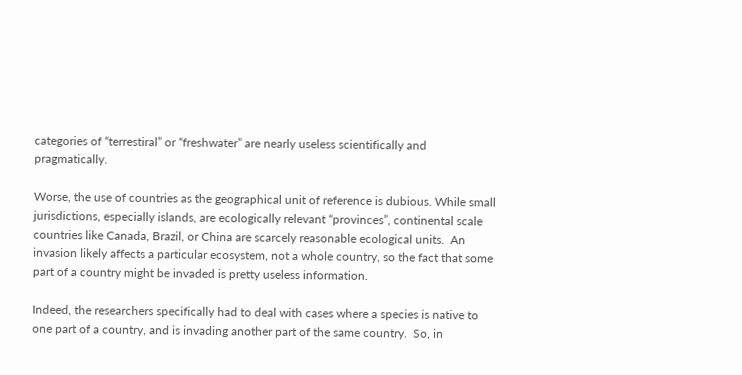categories of “terrestiral” or “freshwater” are nearly useless scientifically and pragmatically.

Worse, the use of countries as the geographical unit of reference is dubious. While small jurisdictions, especially islands, are ecologically relevant “provinces”, continental scale countries like Canada, Brazil, or China are scarcely reasonable ecological units.  An invasion likely affects a particular ecosystem, not a whole country, so the fact that some part of a country might be invaded is pretty useless information.

Indeed, the researchers specifically had to deal with cases where a species is native to one part of a country, and is invading another part of the same country.  So, in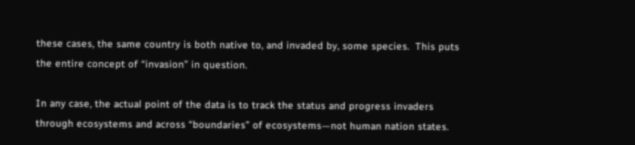these cases, the same country is both native to, and invaded by, some species.  This puts the entire concept of “invasion” in question.

In any case, the actual point of the data is to track the status and progress invaders through ecosystems and across “boundaries” of ecosystems—not human nation states.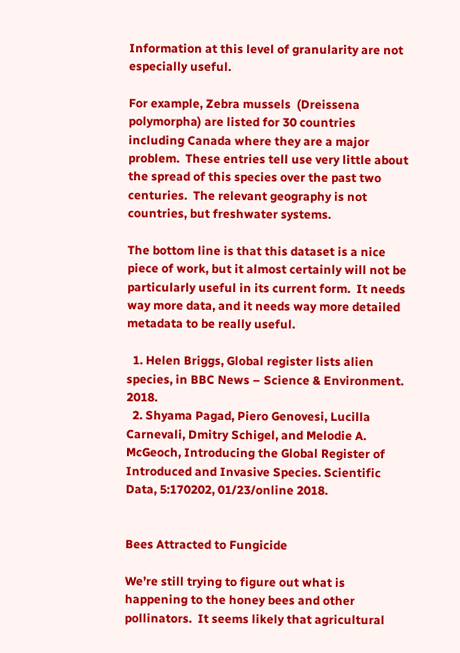Information at this level of granularity are not especially useful.

For example, Zebra mussels  (Dreissena polymorpha) are listed for 30 countries including Canada where they are a major problem.  These entries tell use very little about the spread of this species over the past two centuries.  The relevant geography is not countries, but freshwater systems.

The bottom line is that this dataset is a nice piece of work, but it almost certainly will not be particularly useful in its current form.  It needs way more data, and it needs way more detailed metadata to be really useful.

  1. Helen Briggs, Global register lists alien species, in BBC News – Science & Environment. 2018.
  2. Shyama Pagad, Piero Genovesi, Lucilla Carnevali, Dmitry Schigel, and Melodie A. McGeoch, Introducing the Global Register of Introduced and Invasive Species. Scientific Data, 5:170202, 01/23/online 2018.


Bees Attracted to Fungicide

We’re still trying to figure out what is happening to the honey bees and other pollinators.  It seems likely that agricultural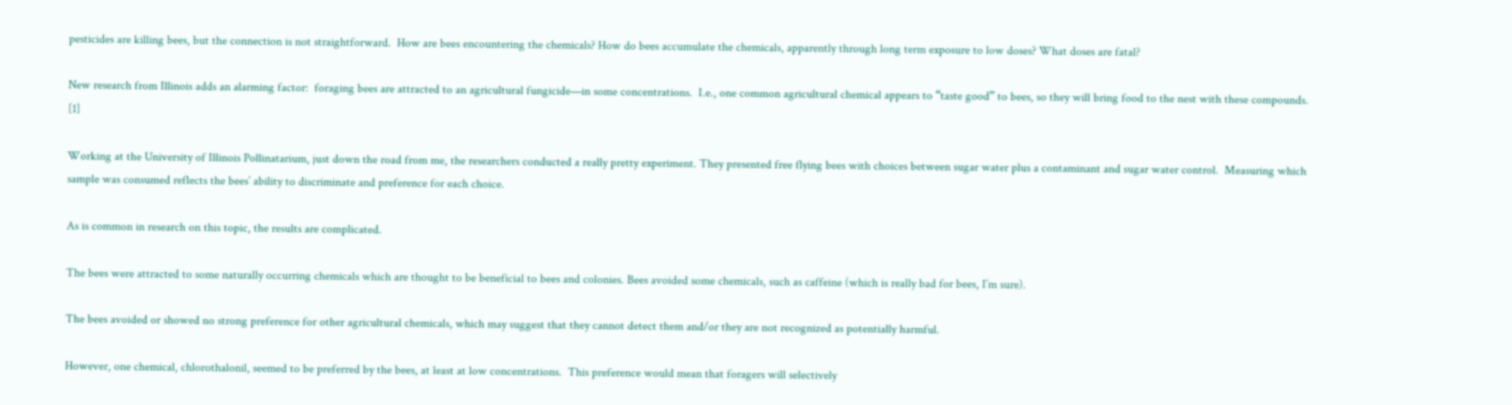pesticides are killing bees, but the connection is not straightforward.  How are bees encountering the chemicals? How do bees accumulate the chemicals, apparently through long term exposure to low doses? What doses are fatal?

New research from Illinois adds an alarming factor:  foraging bees are attracted to an agricultural fungicide—in some concentrations.  I.e., one common agricultural chemical appears to “taste good” to bees, so they will bring food to the nest with these compounds. [1]

Working at the University of Illinois Pollinatarium, just down the road from me, the researchers conducted a really pretty experiment. They presented free flying bees with choices between sugar water plus a contaminant and sugar water control.  Measuring which sample was consumed reflects the bees’ ability to discriminate and preference for each choice.

As is common in research on this topic, the results are complicated.

The bees were attracted to some naturally occurring chemicals which are thought to be beneficial to bees and colonies. Bees avoided some chemicals, such as caffeine (which is really bad for bees, I’m sure).

The bees avoided or showed no strong preference for other agricultural chemicals, which may suggest that they cannot detect them and/or they are not recognized as potentially harmful.

However, one chemical, chlorothalonil, seemed to be preferred by the bees, at least at low concentrations.  This preference would mean that foragers will selectively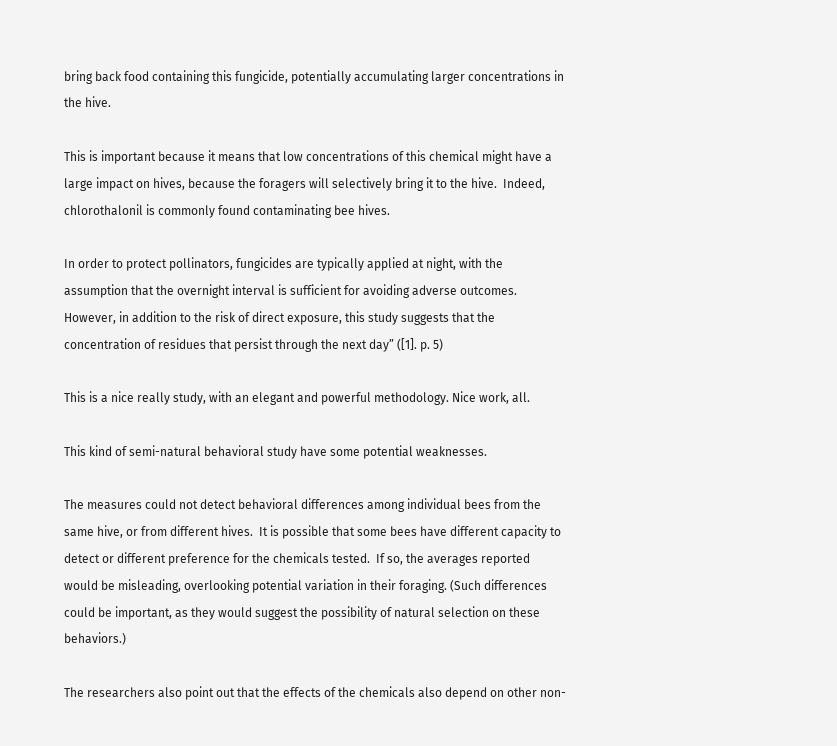bring back food containing this fungicide, potentially accumulating larger concentrations in the hive.

This is important because it means that low concentrations of this chemical might have a large impact on hives, because the foragers will selectively bring it to the hive.  Indeed, chlorothalonil is commonly found contaminating bee hives.

In order to protect pollinators, fungicides are typically applied at night, with the assumption that the overnight interval is sufficient for avoiding adverse outcomes. However, in addition to the risk of direct exposure, this study suggests that the concentration of residues that persist through the next day” ([1]. p. 5)

This is a nice really study, with an elegant and powerful methodology. Nice work, all.

This kind of semi-natural behavioral study have some potential weaknesses.

The measures could not detect behavioral differences among individual bees from the same hive, or from different hives.  It is possible that some bees have different capacity to detect or different preference for the chemicals tested.  If so, the averages reported would be misleading, overlooking potential variation in their foraging. (Such differences could be important, as they would suggest the possibility of natural selection on these behaviors.)

The researchers also point out that the effects of the chemicals also depend on other non-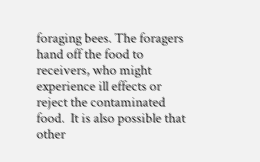foraging bees. The foragers hand off the food to receivers, who might experience ill effects or reject the contaminated food.  It is also possible that other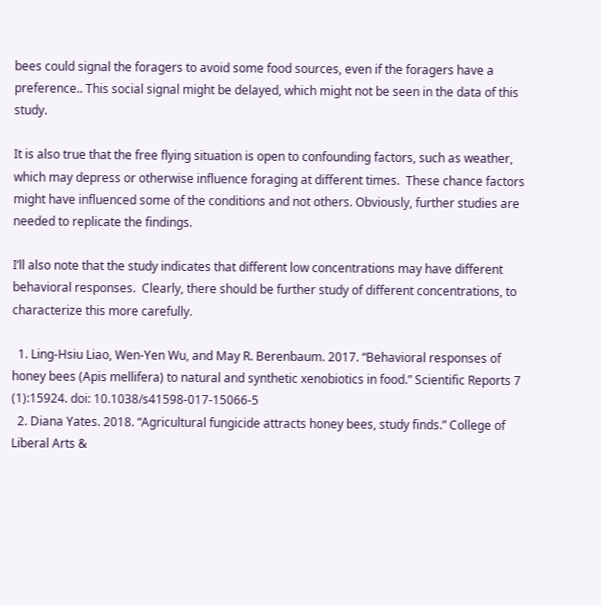bees could signal the foragers to avoid some food sources, even if the foragers have a preference.. This social signal might be delayed, which might not be seen in the data of this study.

It is also true that the free flying situation is open to confounding factors, such as weather, which may depress or otherwise influence foraging at different times.  These chance factors might have influenced some of the conditions and not others. Obviously, further studies are needed to replicate the findings.

I’ll also note that the study indicates that different low concentrations may have different behavioral responses.  Clearly, there should be further study of different concentrations, to characterize this more carefully.

  1. Ling-Hsiu Liao, Wen-Yen Wu, and May R. Berenbaum. 2017. “Behavioral responses of honey bees (Apis mellifera) to natural and synthetic xenobiotics in food.” Scientific Reports 7 (1):15924. doi: 10.1038/s41598-017-15066-5
  2. Diana Yates. 2018. “Agricultural fungicide attracts honey bees, study finds.” College of Liberal Arts &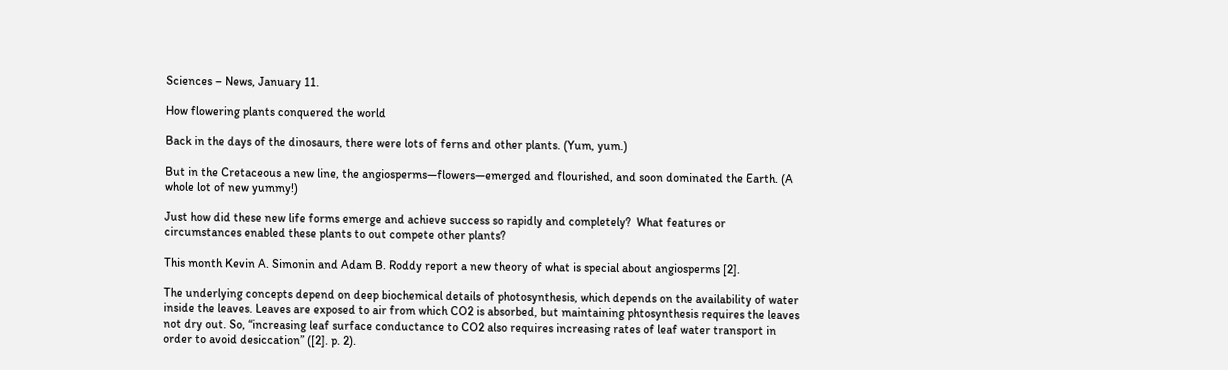Sciences – News, January 11.

How flowering plants conquered the world

Back in the days of the dinosaurs, there were lots of ferns and other plants. (Yum, yum.)

But in the Cretaceous a new line, the angiosperms—flowers—emerged and flourished, and soon dominated the Earth. (A whole lot of new yummy!)

Just how did these new life forms emerge and achieve success so rapidly and completely?  What features or circumstances enabled these plants to out compete other plants?

This month Kevin A. Simonin and Adam B. Roddy report a new theory of what is special about angiosperms [2].

The underlying concepts depend on deep biochemical details of photosynthesis, which depends on the availability of water inside the leaves. Leaves are exposed to air from which CO2 is absorbed, but maintaining phtosynthesis requires the leaves not dry out. So, “increasing leaf surface conductance to CO2 also requires increasing rates of leaf water transport in order to avoid desiccation” ([2]. p. 2).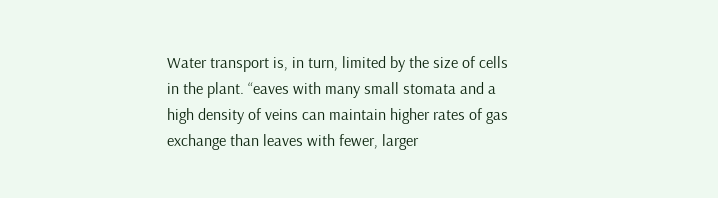Water transport is, in turn, limited by the size of cells in the plant. “eaves with many small stomata and a high density of veins can maintain higher rates of gas exchange than leaves with fewer, larger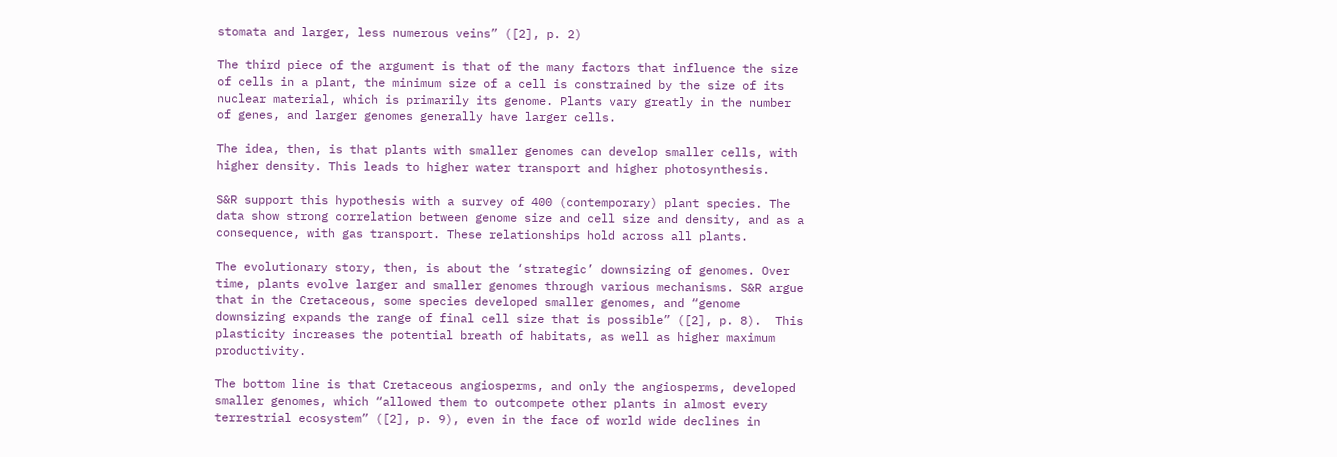stomata and larger, less numerous veins” ([2], p. 2)

The third piece of the argument is that of the many factors that influence the size of cells in a plant, the minimum size of a cell is constrained by the size of its nuclear material, which is primarily its genome. Plants vary greatly in the number of genes, and larger genomes generally have larger cells.

The idea, then, is that plants with smaller genomes can develop smaller cells, with higher density. This leads to higher water transport and higher photosynthesis.

S&R support this hypothesis with a survey of 400 (contemporary) plant species. The data show strong correlation between genome size and cell size and density, and as a consequence, with gas transport. These relationships hold across all plants.

The evolutionary story, then, is about the ‘strategic’ downsizing of genomes. Over time, plants evolve larger and smaller genomes through various mechanisms. S&R argue that in the Cretaceous, some species developed smaller genomes, and “genome downsizing expands the range of final cell size that is possible” ([2], p. 8).  This plasticity increases the potential breath of habitats, as well as higher maximum productivity.

The bottom line is that Cretaceous angiosperms, and only the angiosperms, developed smaller genomes, which “allowed them to outcompete other plants in almost every terrestrial ecosystem” ([2], p. 9), even in the face of world wide declines in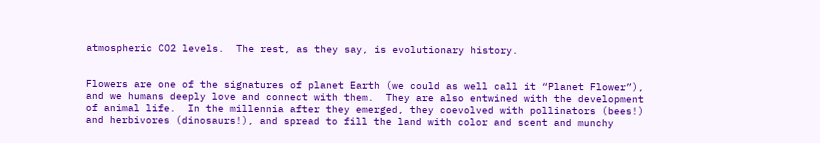atmospheric CO2 levels.  The rest, as they say, is evolutionary history.


Flowers are one of the signatures of planet Earth (we could as well call it “Planet Flower”), and we humans deeply love and connect with them.  They are also entwined with the development of animal life.  In the millennia after they emerged, they coevolved with pollinators (bees!) and herbivores (dinosaurs!), and spread to fill the land with color and scent and munchy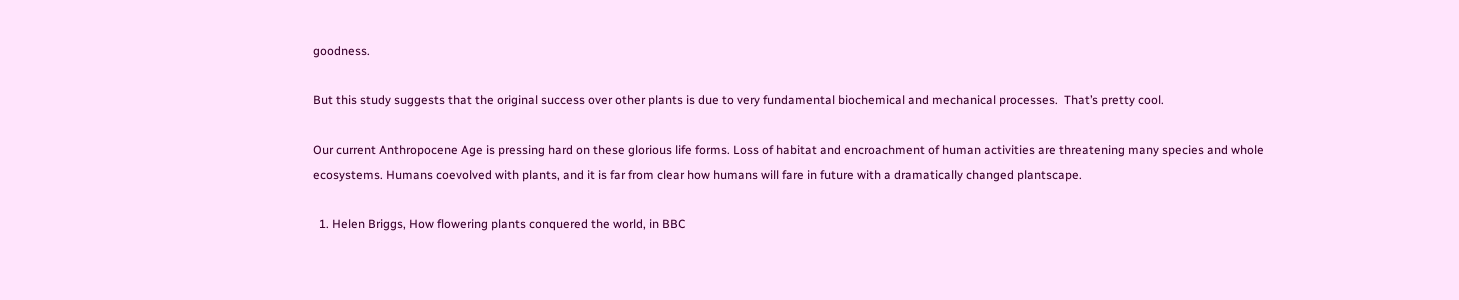goodness.

But this study suggests that the original success over other plants is due to very fundamental biochemical and mechanical processes.  That’s pretty cool.

Our current Anthropocene Age is pressing hard on these glorious life forms. Loss of habitat and encroachment of human activities are threatening many species and whole ecosystems. Humans coevolved with plants, and it is far from clear how humans will fare in future with a dramatically changed plantscape.

  1. Helen Briggs, How flowering plants conquered the world, in BBC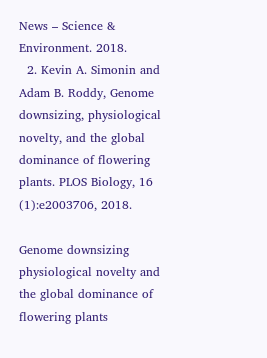News – Science & Environment. 2018.
  2. Kevin A. Simonin and Adam B. Roddy, Genome downsizing, physiological novelty, and the global dominance of flowering plants. PLOS Biology, 16 (1):e2003706, 2018.

Genome downsizing physiological novelty and the global dominance of flowering plants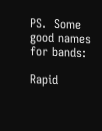PS.  Some good names for bands:

Rapid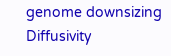genome downsizing
Diffusivity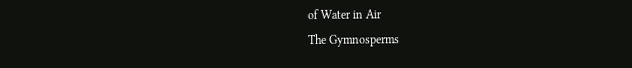of Water in Air
The Gymnosperms